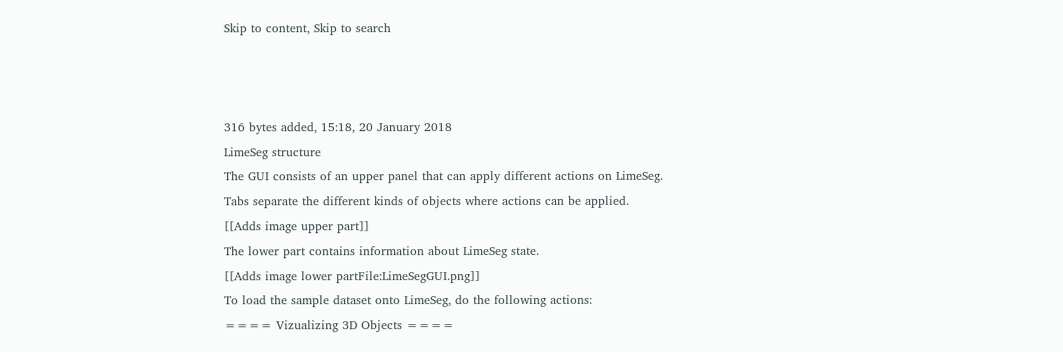Skip to content, Skip to search



316 bytes added, 15:18, 20 January 2018
LimeSeg structure
The GUI consists of an upper panel that can apply different actions on LimeSeg.
Tabs separate the different kinds of objects where actions can be applied.
[[Adds image upper part]]
The lower part contains information about LimeSeg state.
[[Adds image lower partFile:LimeSegGUI.png]]
To load the sample dataset onto LimeSeg, do the following actions:
==== Vizualizing 3D Objects ====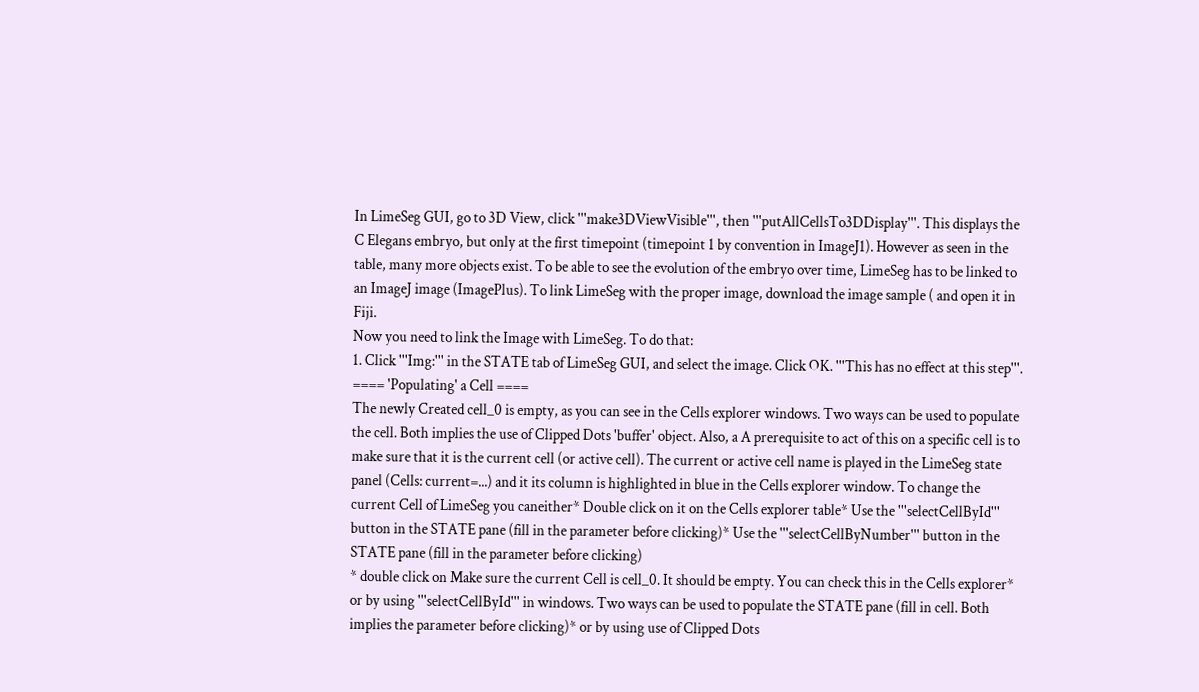In LimeSeg GUI, go to 3D View, click '''make3DViewVisible''', then '''putAllCellsTo3DDisplay'''. This displays the C Elegans embryo, but only at the first timepoint (timepoint 1 by convention in ImageJ1). However as seen in the table, many more objects exist. To be able to see the evolution of the embryo over time, LimeSeg has to be linked to an ImageJ image (ImagePlus). To link LimeSeg with the proper image, download the image sample ( and open it in Fiji.
Now you need to link the Image with LimeSeg. To do that:
1. Click '''Img:''' in the STATE tab of LimeSeg GUI, and select the image. Click OK. '''This has no effect at this step'''.
==== 'Populating' a Cell ====
The newly Created cell_0 is empty, as you can see in the Cells explorer windows. Two ways can be used to populate the cell. Both implies the use of Clipped Dots 'buffer' object. Also, a A prerequisite to act of this on a specific cell is to make sure that it is the current cell (or active cell). The current or active cell name is played in the LimeSeg state panel (Cells: current=...) and it its column is highlighted in blue in the Cells explorer window. To change the current Cell of LimeSeg you caneither* Double click on it on the Cells explorer table* Use the '''selectCellById''' button in the STATE pane (fill in the parameter before clicking)* Use the '''selectCellByNumber''' button in the STATE pane (fill in the parameter before clicking)
* double click on Make sure the current Cell is cell_0. It should be empty. You can check this in the Cells explorer* or by using '''selectCellById''' in windows. Two ways can be used to populate the STATE pane (fill in cell. Both implies the parameter before clicking)* or by using use of Clipped Dots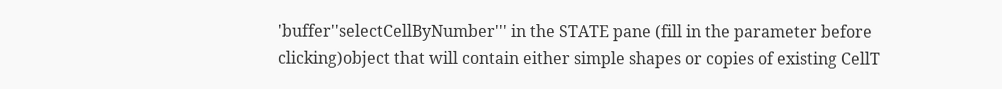'buffer''selectCellByNumber''' in the STATE pane (fill in the parameter before clicking)object that will contain either simple shapes or copies of existing CellT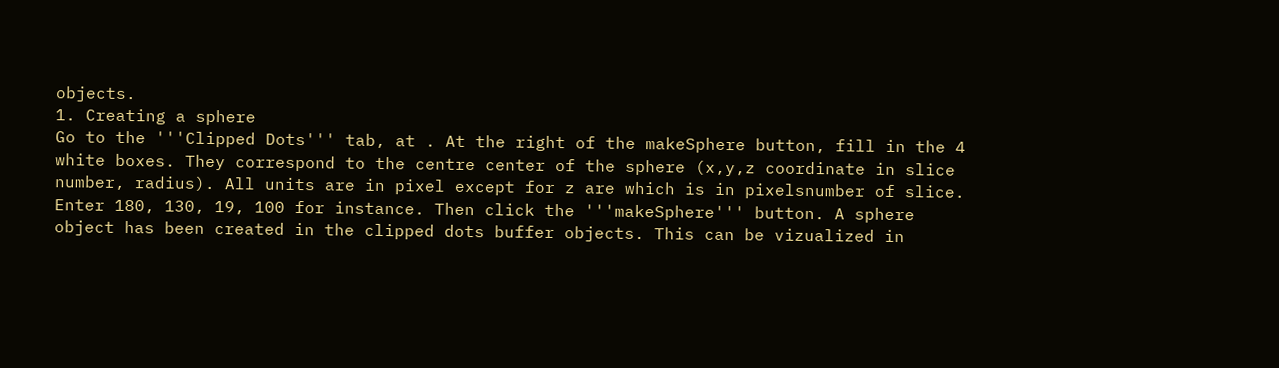objects.
1. Creating a sphere
Go to the '''Clipped Dots''' tab, at . At the right of the makeSphere button, fill in the 4 white boxes. They correspond to the centre center of the sphere (x,y,z coordinate in slice number, radius). All units are in pixel except for z are which is in pixelsnumber of slice. Enter 180, 130, 19, 100 for instance. Then click the '''makeSphere''' button. A sphere object has been created in the clipped dots buffer objects. This can be vizualized in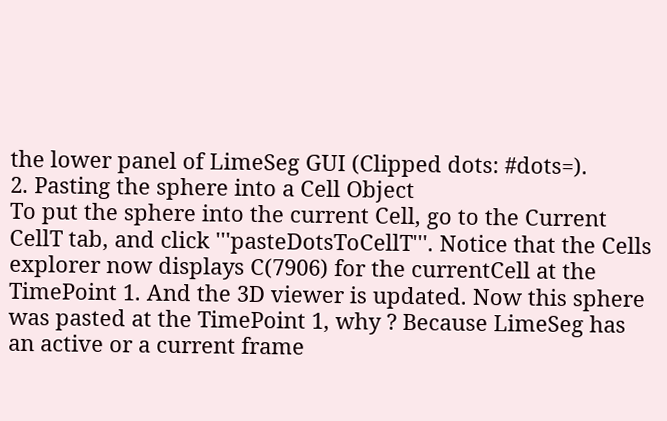the lower panel of LimeSeg GUI (Clipped dots: #dots=).
2. Pasting the sphere into a Cell Object
To put the sphere into the current Cell, go to the Current CellT tab, and click '''pasteDotsToCellT'''. Notice that the Cells explorer now displays C(7906) for the currentCell at the TimePoint 1. And the 3D viewer is updated. Now this sphere was pasted at the TimePoint 1, why ? Because LimeSeg has an active or a current frame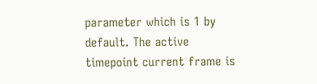parameter which is 1 by default. The active timepoint current frame is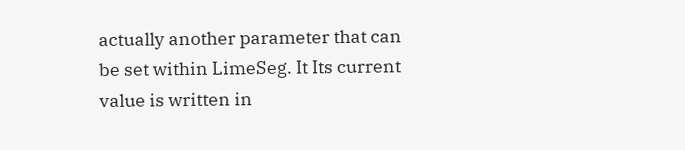actually another parameter that can be set within LimeSeg. It Its current value is written in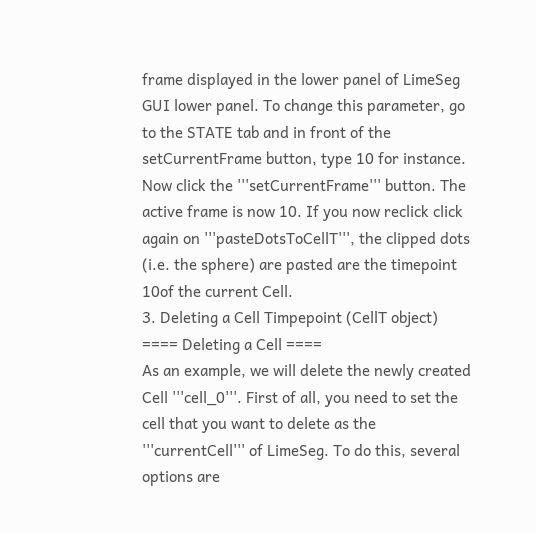frame displayed in the lower panel of LimeSeg GUI lower panel. To change this parameter, go to the STATE tab and in front of the setCurrentFrame button, type 10 for instance. Now click the '''setCurrentFrame''' button. The active frame is now 10. If you now reclick click again on '''pasteDotsToCellT''', the clipped dots (i.e. the sphere) are pasted are the timepoint 10of the current Cell.
3. Deleting a Cell Timpepoint (CellT object)
==== Deleting a Cell ====
As an example, we will delete the newly created Cell '''cell_0'''. First of all, you need to set the cell that you want to delete as the '''currentCell''' of LimeSeg. To do this, several options are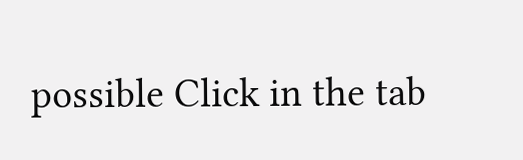possible Click in the tab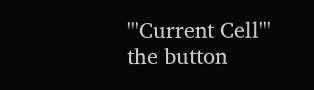'''Current Cell''' the button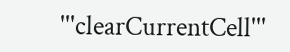'''clearCurrentCell'''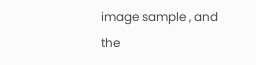image sample , and the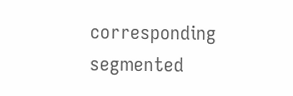corresponding segmented